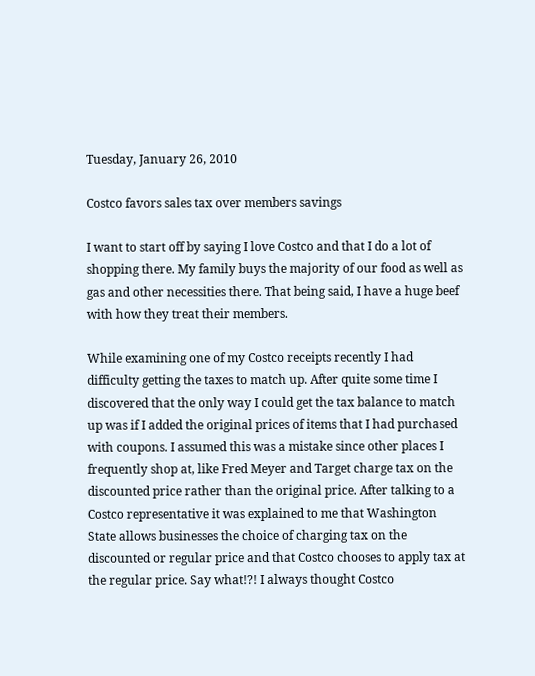Tuesday, January 26, 2010

Costco favors sales tax over members savings

I want to start off by saying I love Costco and that I do a lot of shopping there. My family buys the majority of our food as well as gas and other necessities there. That being said, I have a huge beef with how they treat their members.

While examining one of my Costco receipts recently I had difficulty getting the taxes to match up. After quite some time I discovered that the only way I could get the tax balance to match up was if I added the original prices of items that I had purchased with coupons. I assumed this was a mistake since other places I frequently shop at, like Fred Meyer and Target charge tax on the discounted price rather than the original price. After talking to a Costco representative it was explained to me that Washington State allows businesses the choice of charging tax on the discounted or regular price and that Costco chooses to apply tax at the regular price. Say what!?! I always thought Costco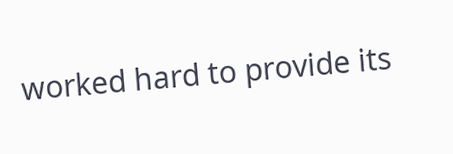worked hard to provide its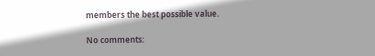members the best possible value.

No comments: